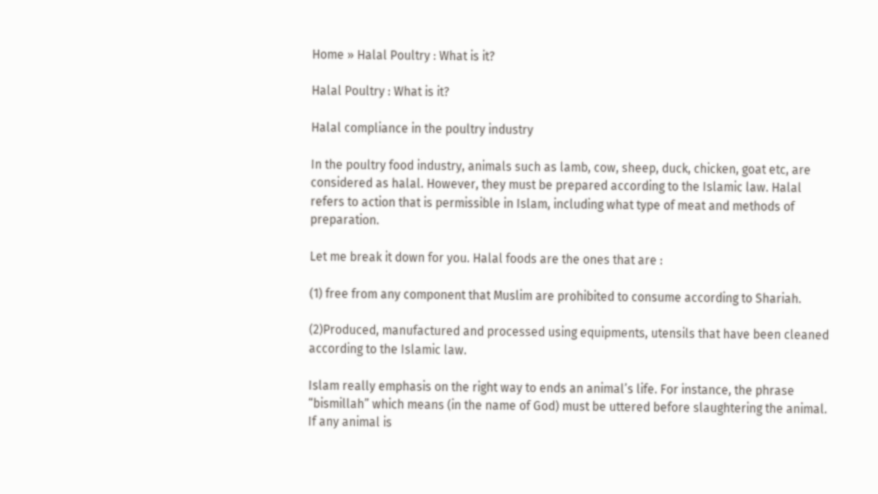Home » Halal Poultry : What is it?

Halal Poultry : What is it?

Halal compliance in the poultry industry

In the poultry food industry, animals such as lamb, cow, sheep, duck, chicken, goat etc, are considered as halal. However, they must be prepared according to the Islamic law. Halal refers to action that is permissible in Islam, including what type of meat and methods of preparation.

Let me break it down for you. Halal foods are the ones that are :

(1) free from any component that Muslim are prohibited to consume according to Shariah.

(2)Produced, manufactured and processed using equipments, utensils that have been cleaned according to the Islamic law.

Islam really emphasis on the right way to ends an animal’s life. For instance, the phrase “bismillah” which means (in the name of God) must be uttered before slaughtering the animal. If any animal is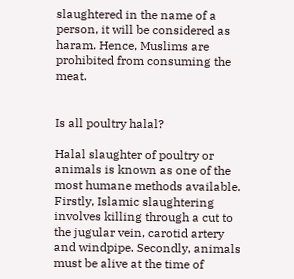slaughtered in the name of a person, it will be considered as haram. Hence, Muslims are prohibited from consuming the meat.


Is all poultry halal?

Halal slaughter of poultry or animals is known as one of the most humane methods available. Firstly, Islamic slaughtering involves killing through a cut to the jugular vein, carotid artery and windpipe. Secondly, animals must be alive at the time of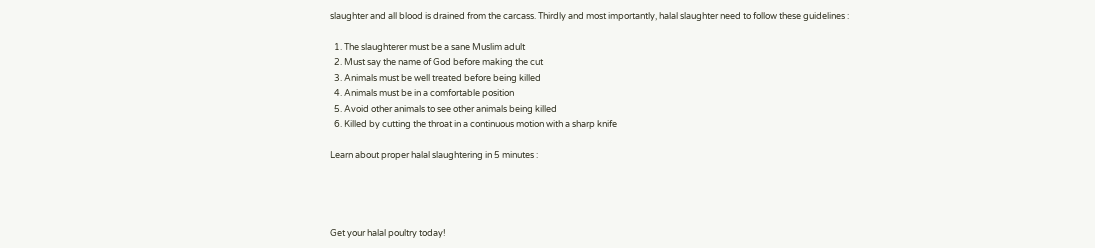slaughter and all blood is drained from the carcass. Thirdly and most importantly, halal slaughter need to follow these guidelines :

  1. The slaughterer must be a sane Muslim adult
  2. Must say the name of God before making the cut
  3. Animals must be well treated before being killed
  4. Animals must be in a comfortable position
  5. Avoid other animals to see other animals being killed
  6. Killed by cutting the throat in a continuous motion with a sharp knife

Learn about proper halal slaughtering in 5 minutes :




Get your halal poultry today!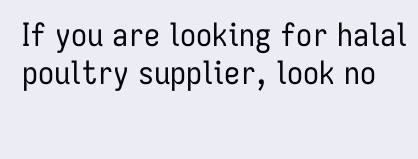If you are looking for halal poultry supplier, look no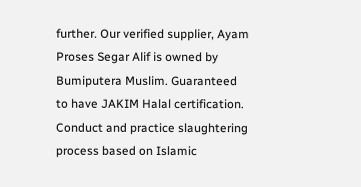further. Our verified supplier, Ayam Proses Segar Alif is owned by Bumiputera Muslim. Guaranteed to have JAKIM Halal certification. Conduct and practice slaughtering process based on Islamic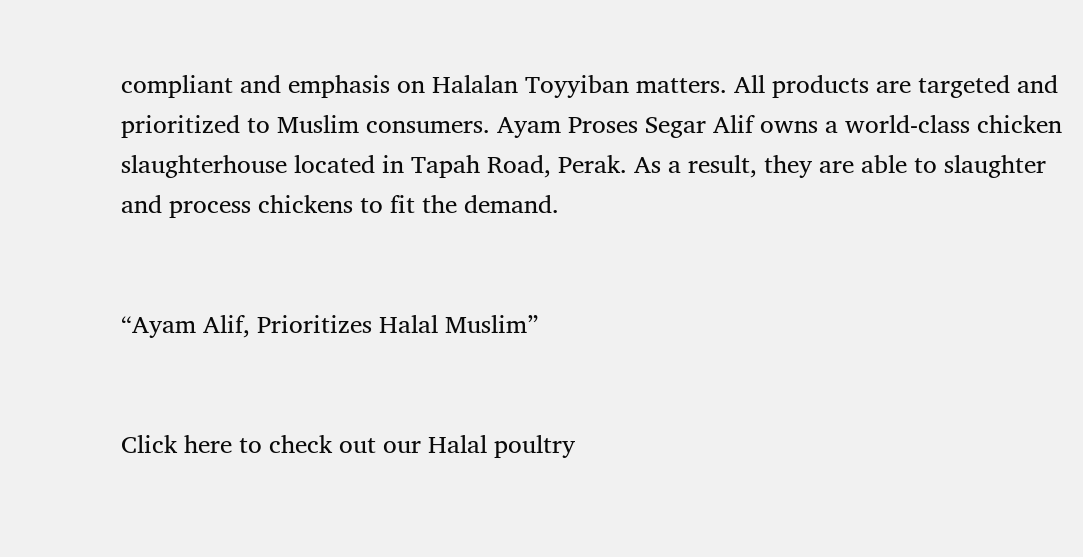compliant and emphasis on Halalan Toyyiban matters. All products are targeted and prioritized to Muslim consumers. Ayam Proses Segar Alif owns a world-class chicken slaughterhouse located in Tapah Road, Perak. As a result, they are able to slaughter and process chickens to fit the demand.


“Ayam Alif, Prioritizes Halal Muslim”


Click here to check out our Halal poultry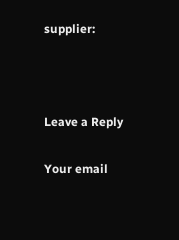supplier:



Leave a Reply

Your email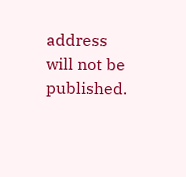address will not be published.